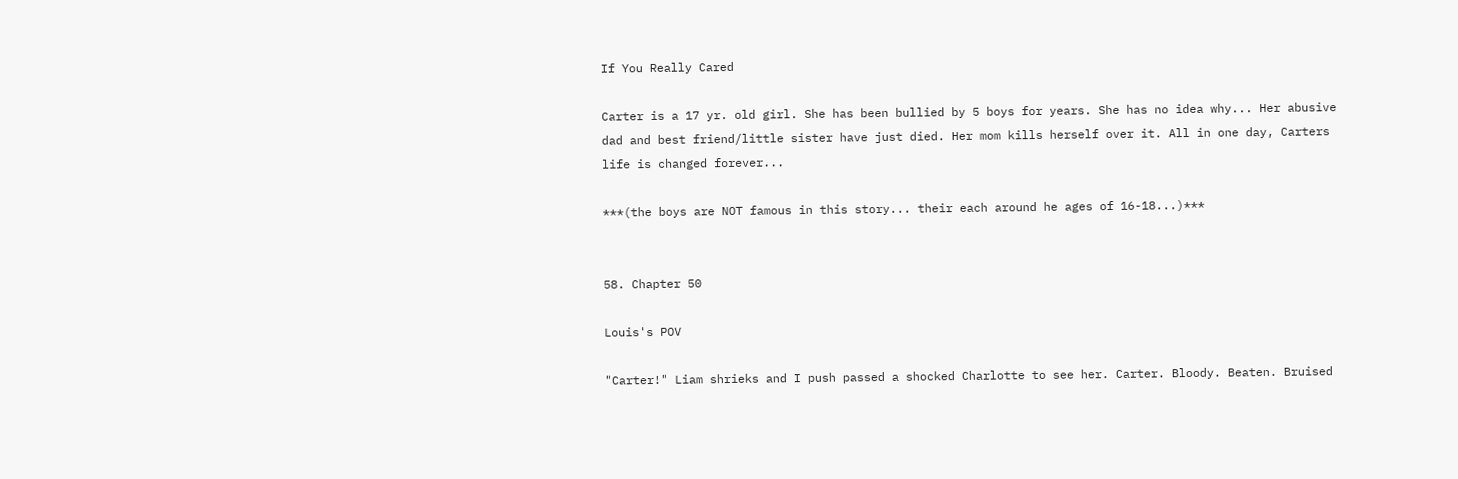If You Really Cared

Carter is a 17 yr. old girl. She has been bullied by 5 boys for years. She has no idea why... Her abusive dad and best friend/little sister have just died. Her mom kills herself over it. All in one day, Carters life is changed forever...

***(the boys are NOT famous in this story... their each around he ages of 16-18...)***


58. Chapter 50

Louis's POV

"Carter!" Liam shrieks and I push passed a shocked Charlotte to see her. Carter. Bloody. Beaten. Bruised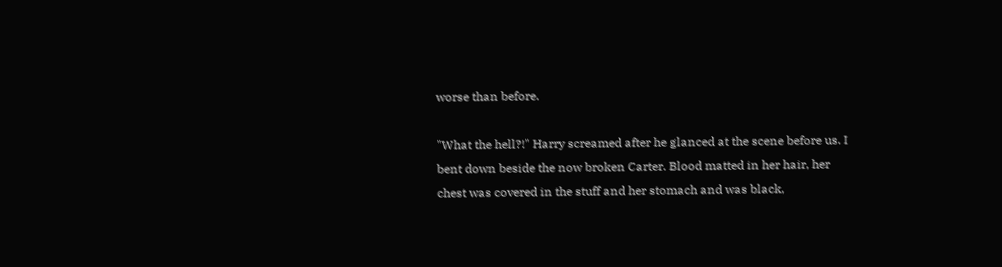worse than before.

"What the hell?!" Harry screamed after he glanced at the scene before us. I bent down beside the now broken Carter. Blood matted in her hair, her chest was covered in the stuff and her stomach and was black,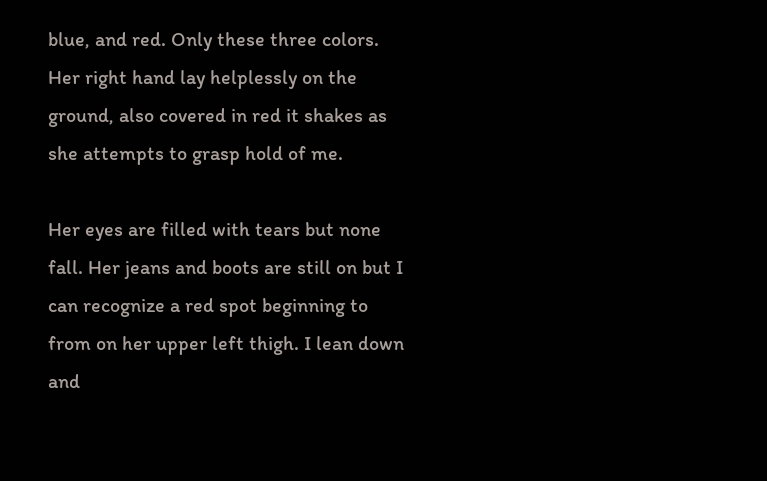blue, and red. Only these three colors. Her right hand lay helplessly on the ground, also covered in red it shakes as she attempts to grasp hold of me.

Her eyes are filled with tears but none fall. Her jeans and boots are still on but I can recognize a red spot beginning to from on her upper left thigh. I lean down and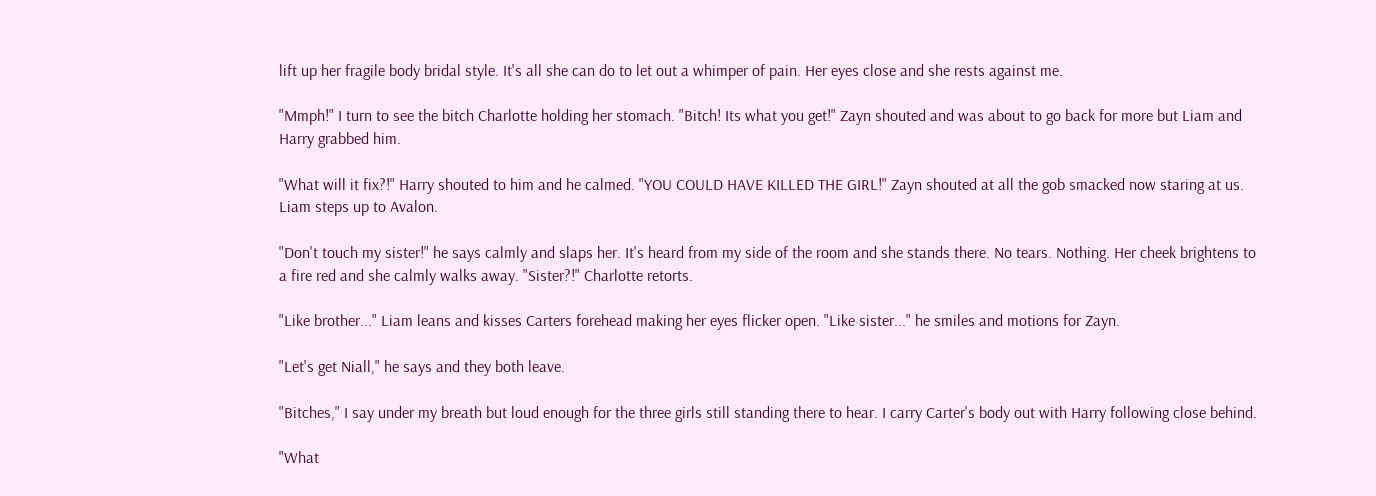lift up her fragile body bridal style. It's all she can do to let out a whimper of pain. Her eyes close and she rests against me.

"Mmph!" I turn to see the bitch Charlotte holding her stomach. "Bitch! Its what you get!" Zayn shouted and was about to go back for more but Liam and Harry grabbed him.

"What will it fix?!" Harry shouted to him and he calmed. "YOU COULD HAVE KILLED THE GIRL!" Zayn shouted at all the gob smacked now staring at us. Liam steps up to Avalon.

"Don't touch my sister!" he says calmly and slaps her. It's heard from my side of the room and she stands there. No tears. Nothing. Her cheek brightens to a fire red and she calmly walks away. "Sister?!" Charlotte retorts.

"Like brother..." Liam leans and kisses Carters forehead making her eyes flicker open. "Like sister..." he smiles and motions for Zayn.

"Let's get Niall," he says and they both leave.

"Bitches," I say under my breath but loud enough for the three girls still standing there to hear. I carry Carter's body out with Harry following close behind.

"What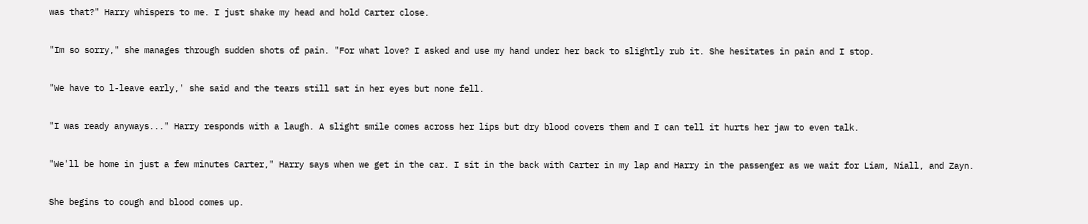was that?" Harry whispers to me. I just shake my head and hold Carter close.

"Im so sorry," she manages through sudden shots of pain. "For what love? I asked and use my hand under her back to slightly rub it. She hesitates in pain and I stop.

"We have to l-leave early,' she said and the tears still sat in her eyes but none fell.

"I was ready anyways..." Harry responds with a laugh. A slight smile comes across her lips but dry blood covers them and I can tell it hurts her jaw to even talk.

"We'll be home in just a few minutes Carter," Harry says when we get in the car. I sit in the back with Carter in my lap and Harry in the passenger as we wait for Liam, Niall, and Zayn.

She begins to cough and blood comes up.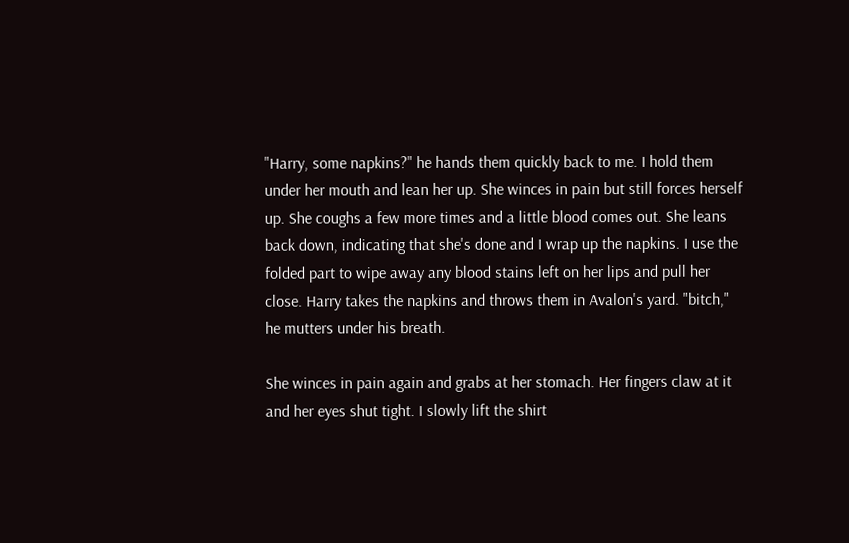"Harry, some napkins?" he hands them quickly back to me. I hold them under her mouth and lean her up. She winces in pain but still forces herself up. She coughs a few more times and a little blood comes out. She leans back down, indicating that she's done and I wrap up the napkins. I use the folded part to wipe away any blood stains left on her lips and pull her close. Harry takes the napkins and throws them in Avalon's yard. "bitch," he mutters under his breath.

She winces in pain again and grabs at her stomach. Her fingers claw at it and her eyes shut tight. I slowly lift the shirt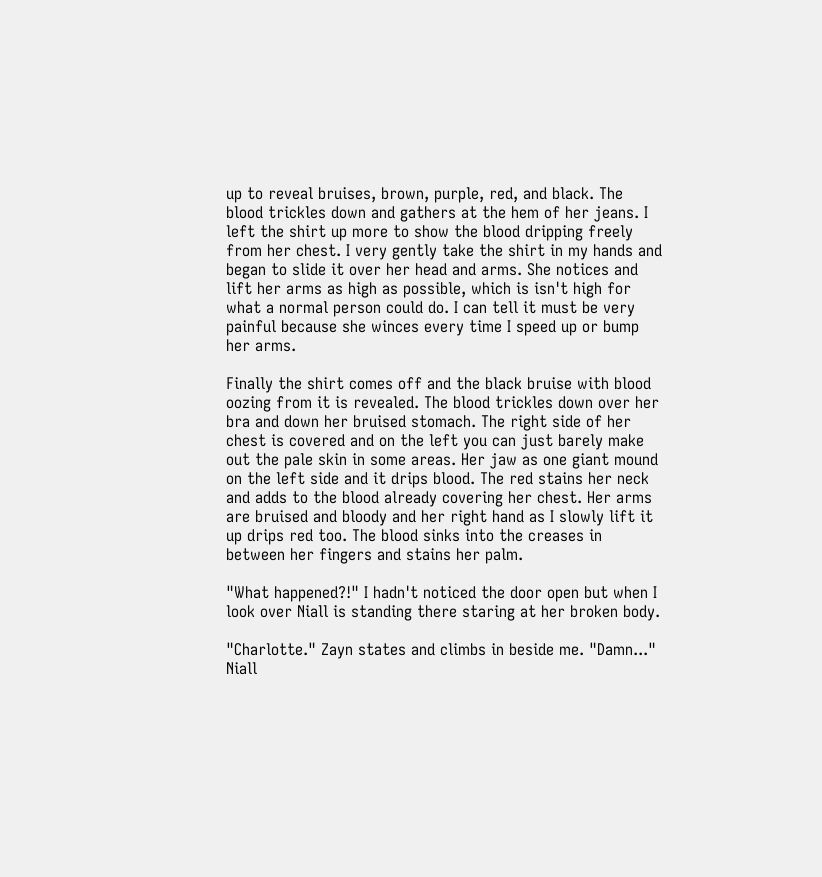up to reveal bruises, brown, purple, red, and black. The blood trickles down and gathers at the hem of her jeans. I left the shirt up more to show the blood dripping freely from her chest. I very gently take the shirt in my hands and began to slide it over her head and arms. She notices and lift her arms as high as possible, which is isn't high for what a normal person could do. I can tell it must be very painful because she winces every time I speed up or bump her arms.

Finally the shirt comes off and the black bruise with blood oozing from it is revealed. The blood trickles down over her bra and down her bruised stomach. The right side of her chest is covered and on the left you can just barely make out the pale skin in some areas. Her jaw as one giant mound on the left side and it drips blood. The red stains her neck and adds to the blood already covering her chest. Her arms are bruised and bloody and her right hand as I slowly lift it up drips red too. The blood sinks into the creases in between her fingers and stains her palm.

"What happened?!" I hadn't noticed the door open but when I look over Niall is standing there staring at her broken body.

"Charlotte." Zayn states and climbs in beside me. "Damn..." Niall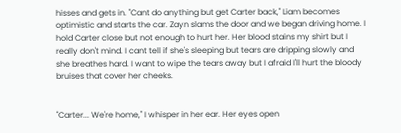hisses and gets in. "Cant do anything but get Carter back," Liam becomes optimistic and starts the car. Zayn slams the door and we began driving home. I hold Carter close but not enough to hurt her. Her blood stains my shirt but I really don't mind. I cant tell if she's sleeping but tears are dripping slowly and she breathes hard. I want to wipe the tears away but I afraid I'll hurt the bloody bruises that cover her cheeks.


"Carter... We're home," I whisper in her ear. Her eyes open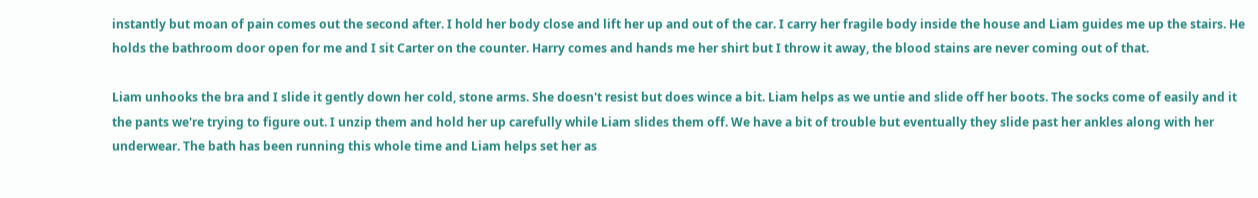instantly but moan of pain comes out the second after. I hold her body close and lift her up and out of the car. I carry her fragile body inside the house and Liam guides me up the stairs. He holds the bathroom door open for me and I sit Carter on the counter. Harry comes and hands me her shirt but I throw it away, the blood stains are never coming out of that.

Liam unhooks the bra and I slide it gently down her cold, stone arms. She doesn't resist but does wince a bit. Liam helps as we untie and slide off her boots. The socks come of easily and it the pants we're trying to figure out. I unzip them and hold her up carefully while Liam slides them off. We have a bit of trouble but eventually they slide past her ankles along with her underwear. The bath has been running this whole time and Liam helps set her as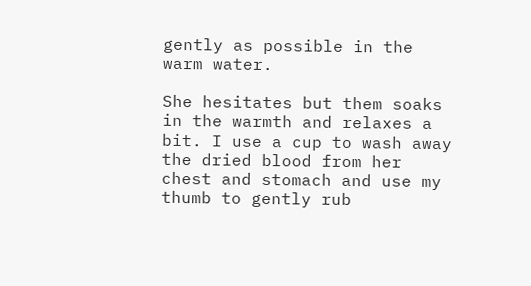gently as possible in the warm water.

She hesitates but them soaks in the warmth and relaxes a bit. I use a cup to wash away the dried blood from her chest and stomach and use my thumb to gently rub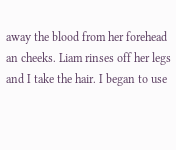away the blood from her forehead an cheeks. Liam rinses off her legs and I take the hair. I began to use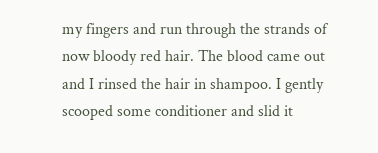my fingers and run through the strands of now bloody red hair. The blood came out and I rinsed the hair in shampoo. I gently scooped some conditioner and slid it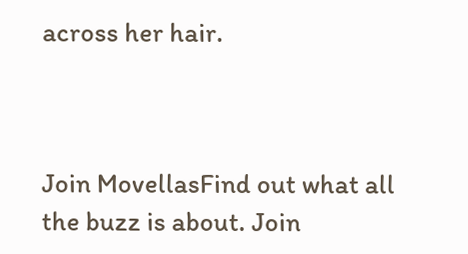across her hair.



Join MovellasFind out what all the buzz is about. Join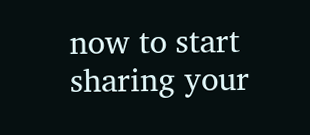now to start sharing your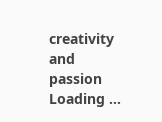creativity and passion
Loading ...